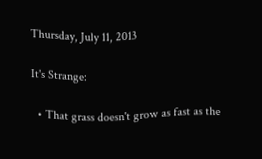Thursday, July 11, 2013

It's Strange:

  • That grass doesn't grow as fast as the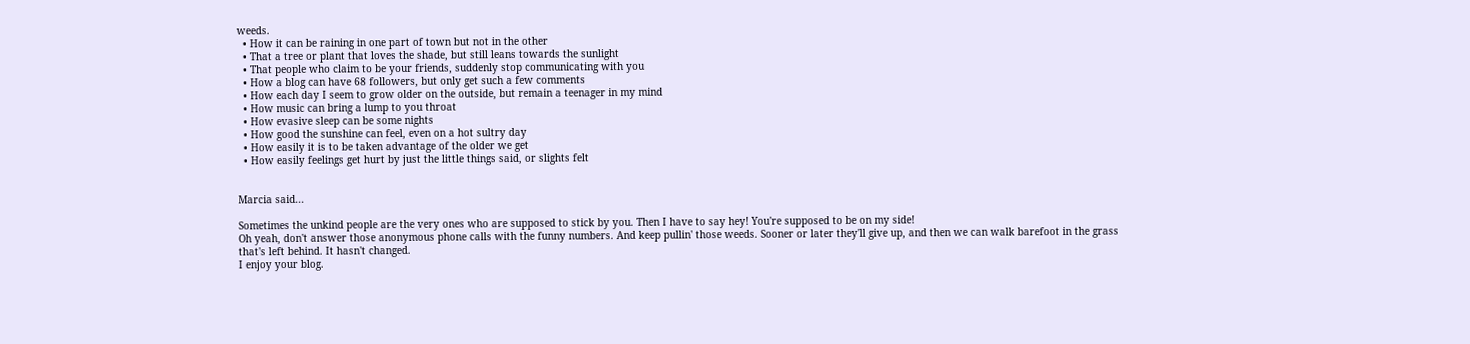weeds.
  • How it can be raining in one part of town but not in the other
  • That a tree or plant that loves the shade, but still leans towards the sunlight
  • That people who claim to be your friends, suddenly stop communicating with you
  • How a blog can have 68 followers, but only get such a few comments
  • How each day I seem to grow older on the outside, but remain a teenager in my mind
  • How music can bring a lump to you throat
  • How evasive sleep can be some nights
  • How good the sunshine can feel, even on a hot sultry day
  • How easily it is to be taken advantage of the older we get
  • How easily feelings get hurt by just the little things said, or slights felt


Marcia said...

Sometimes the unkind people are the very ones who are supposed to stick by you. Then I have to say hey! You're supposed to be on my side!
Oh yeah, don't answer those anonymous phone calls with the funny numbers. And keep pullin' those weeds. Sooner or later they'll give up, and then we can walk barefoot in the grass that's left behind. It hasn't changed.
I enjoy your blog.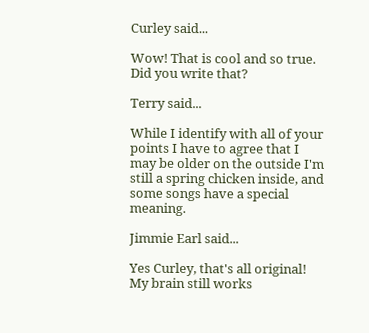Curley said...

Wow! That is cool and so true. Did you write that?

Terry said...

While I identify with all of your points I have to agree that I may be older on the outside I'm still a spring chicken inside, and some songs have a special meaning.

Jimmie Earl said...

Yes Curley, that's all original! My brain still works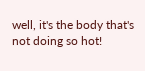well, it's the body that's not doing so hot!